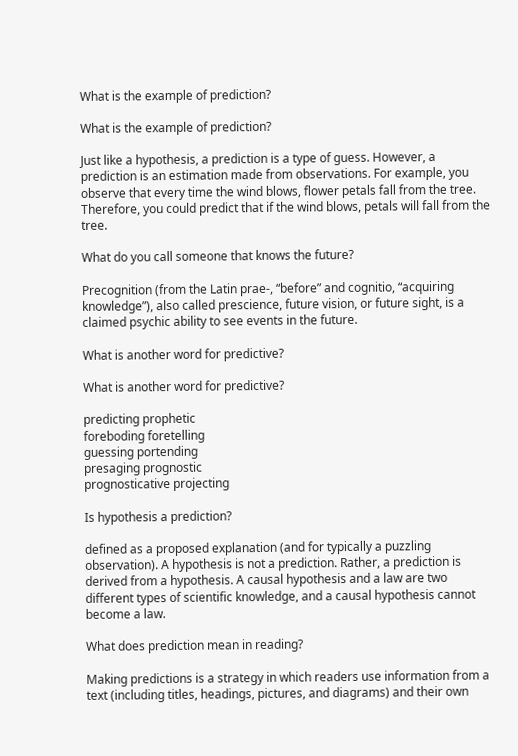What is the example of prediction?

What is the example of prediction?

Just like a hypothesis, a prediction is a type of guess. However, a prediction is an estimation made from observations. For example, you observe that every time the wind blows, flower petals fall from the tree. Therefore, you could predict that if the wind blows, petals will fall from the tree.

What do you call someone that knows the future?

Precognition (from the Latin prae-, “before” and cognitio, “acquiring knowledge”), also called prescience, future vision, or future sight, is a claimed psychic ability to see events in the future.

What is another word for predictive?

What is another word for predictive?

predicting prophetic
foreboding foretelling
guessing portending
presaging prognostic
prognosticative projecting

Is hypothesis a prediction?

defined as a proposed explanation (and for typically a puzzling observation). A hypothesis is not a prediction. Rather, a prediction is derived from a hypothesis. A causal hypothesis and a law are two different types of scientific knowledge, and a causal hypothesis cannot become a law.

What does prediction mean in reading?

Making predictions is a strategy in which readers use information from a text (including titles, headings, pictures, and diagrams) and their own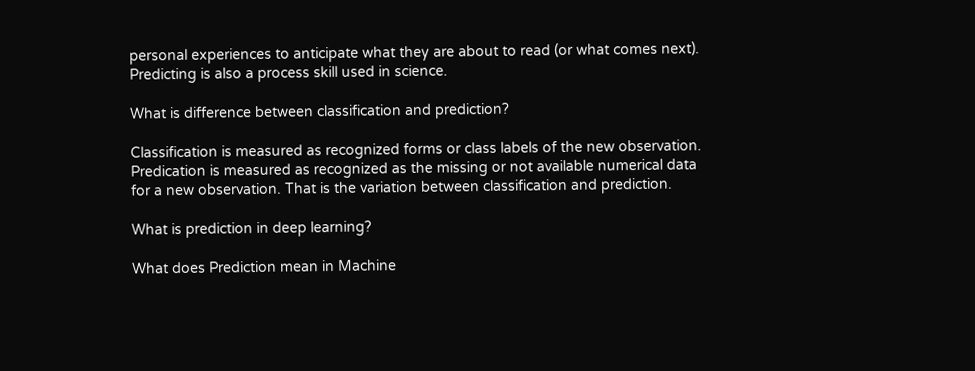personal experiences to anticipate what they are about to read (or what comes next). Predicting is also a process skill used in science.

What is difference between classification and prediction?

Classification is measured as recognized forms or class labels of the new observation. Predication is measured as recognized as the missing or not available numerical data for a new observation. That is the variation between classification and prediction.

What is prediction in deep learning?

What does Prediction mean in Machine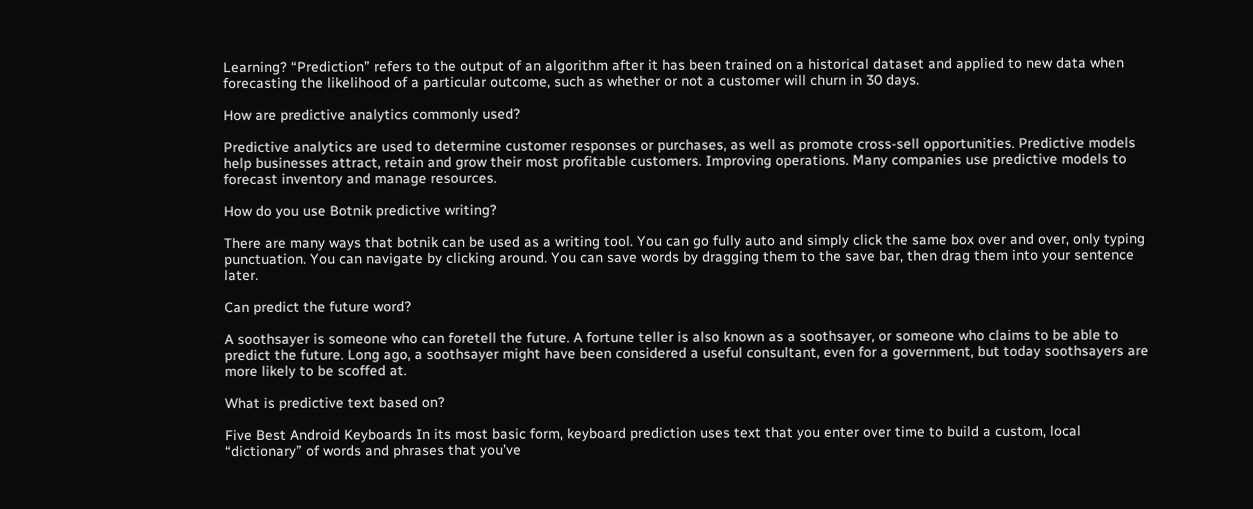Learning? “Prediction” refers to the output of an algorithm after it has been trained on a historical dataset and applied to new data when forecasting the likelihood of a particular outcome, such as whether or not a customer will churn in 30 days.

How are predictive analytics commonly used?

Predictive analytics are used to determine customer responses or purchases, as well as promote cross-sell opportunities. Predictive models help businesses attract, retain and grow their most profitable customers. Improving operations. Many companies use predictive models to forecast inventory and manage resources.

How do you use Botnik predictive writing?

There are many ways that botnik can be used as a writing tool. You can go fully auto and simply click the same box over and over, only typing punctuation. You can navigate by clicking around. You can save words by dragging them to the save bar, then drag them into your sentence later.

Can predict the future word?

A soothsayer is someone who can foretell the future. A fortune teller is also known as a soothsayer, or someone who claims to be able to predict the future. Long ago, a soothsayer might have been considered a useful consultant, even for a government, but today soothsayers are more likely to be scoffed at.

What is predictive text based on?

Five Best Android Keyboards In its most basic form, keyboard prediction uses text that you enter over time to build a custom, local “dictionary” of words and phrases that you’ve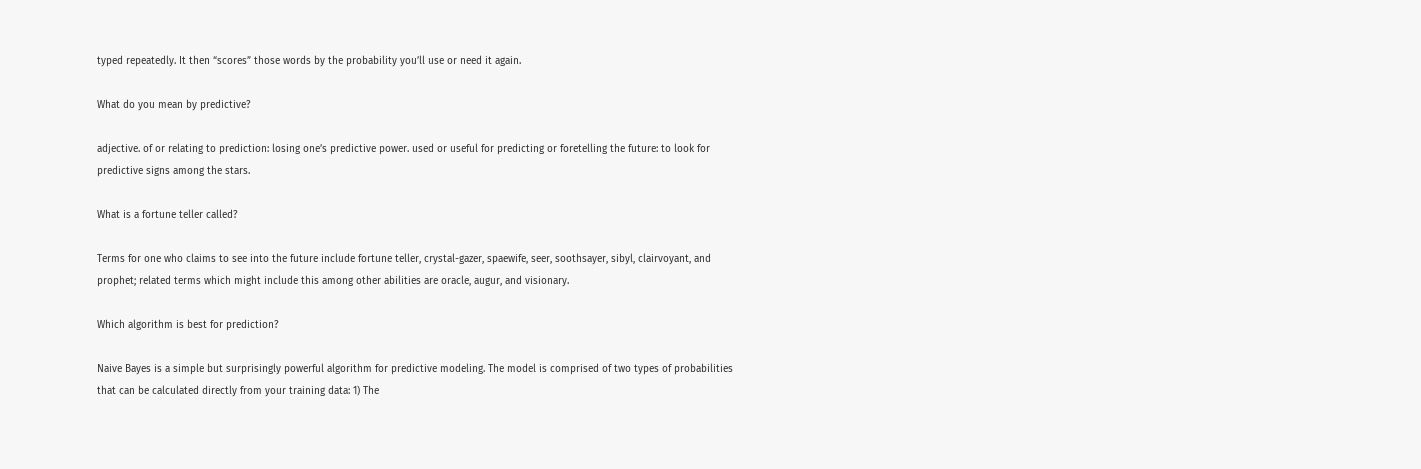typed repeatedly. It then “scores” those words by the probability you’ll use or need it again.

What do you mean by predictive?

adjective. of or relating to prediction: losing one’s predictive power. used or useful for predicting or foretelling the future: to look for predictive signs among the stars.

What is a fortune teller called?

Terms for one who claims to see into the future include fortune teller, crystal-gazer, spaewife, seer, soothsayer, sibyl, clairvoyant, and prophet; related terms which might include this among other abilities are oracle, augur, and visionary.

Which algorithm is best for prediction?

Naive Bayes is a simple but surprisingly powerful algorithm for predictive modeling. The model is comprised of two types of probabilities that can be calculated directly from your training data: 1) The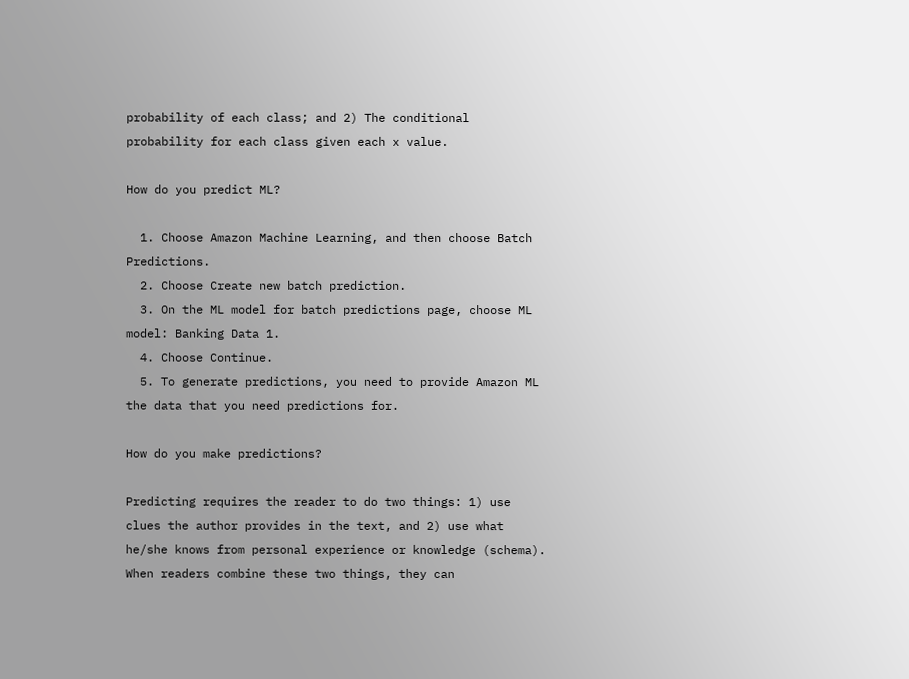probability of each class; and 2) The conditional probability for each class given each x value.

How do you predict ML?

  1. Choose Amazon Machine Learning, and then choose Batch Predictions.
  2. Choose Create new batch prediction.
  3. On the ML model for batch predictions page, choose ML model: Banking Data 1.
  4. Choose Continue.
  5. To generate predictions, you need to provide Amazon ML the data that you need predictions for.

How do you make predictions?

Predicting requires the reader to do two things: 1) use clues the author provides in the text, and 2) use what he/she knows from personal experience or knowledge (schema). When readers combine these two things, they can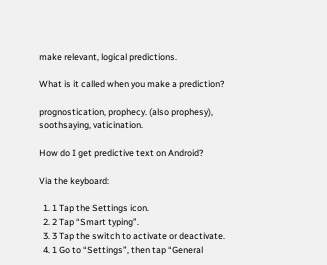make relevant, logical predictions.

What is it called when you make a prediction?

prognostication, prophecy. (also prophesy), soothsaying, vaticination.

How do I get predictive text on Android?

Via the keyboard:

  1. 1 Tap the Settings icon.
  2. 2 Tap “Smart typing”.
  3. 3 Tap the switch to activate or deactivate.
  4. 1 Go to “Settings”, then tap “General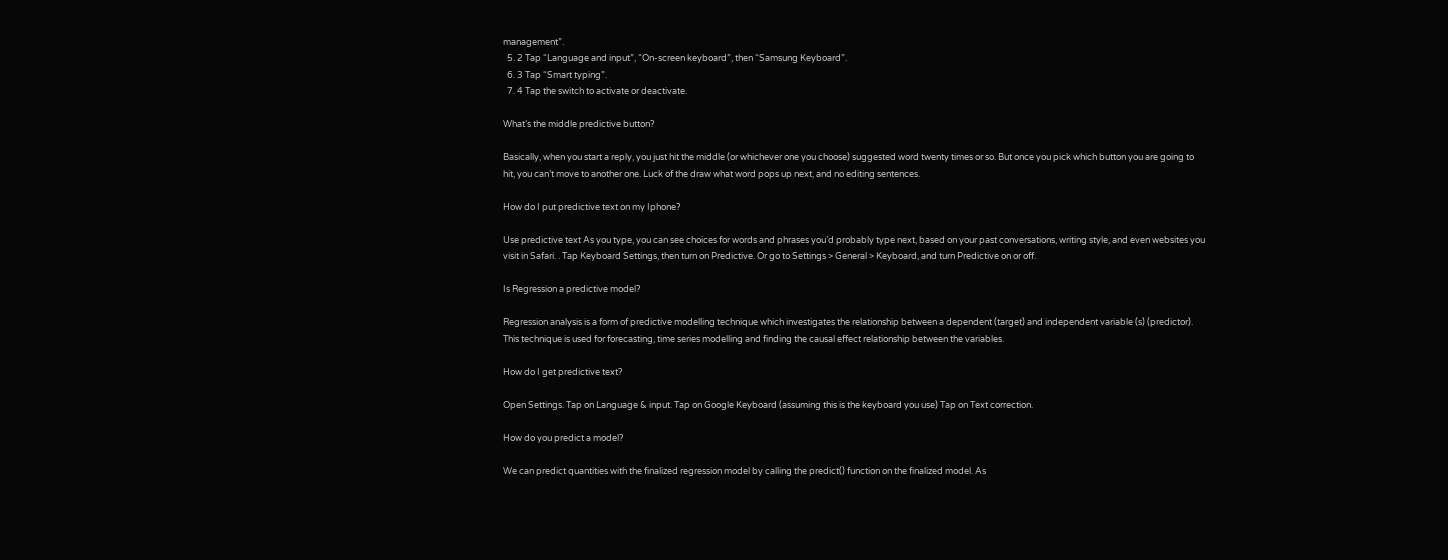management”.
  5. 2 Tap “Language and input”, “On-screen keyboard”, then “Samsung Keyboard”.
  6. 3 Tap “Smart typing”.
  7. 4 Tap the switch to activate or deactivate.

What’s the middle predictive button?

Basically, when you start a reply, you just hit the middle (or whichever one you choose) suggested word twenty times or so. But once you pick which button you are going to hit, you can’t move to another one. Luck of the draw what word pops up next, and no editing sentences.

How do I put predictive text on my Iphone?

Use predictive text As you type, you can see choices for words and phrases you’d probably type next, based on your past conversations, writing style, and even websites you visit in Safari. . Tap Keyboard Settings, then turn on Predictive. Or go to Settings > General > Keyboard, and turn Predictive on or off.

Is Regression a predictive model?

Regression analysis is a form of predictive modelling technique which investigates the relationship between a dependent (target) and independent variable (s) (predictor). This technique is used for forecasting, time series modelling and finding the causal effect relationship between the variables.

How do I get predictive text?

Open Settings. Tap on Language & input. Tap on Google Keyboard (assuming this is the keyboard you use) Tap on Text correction.

How do you predict a model?

We can predict quantities with the finalized regression model by calling the predict() function on the finalized model. As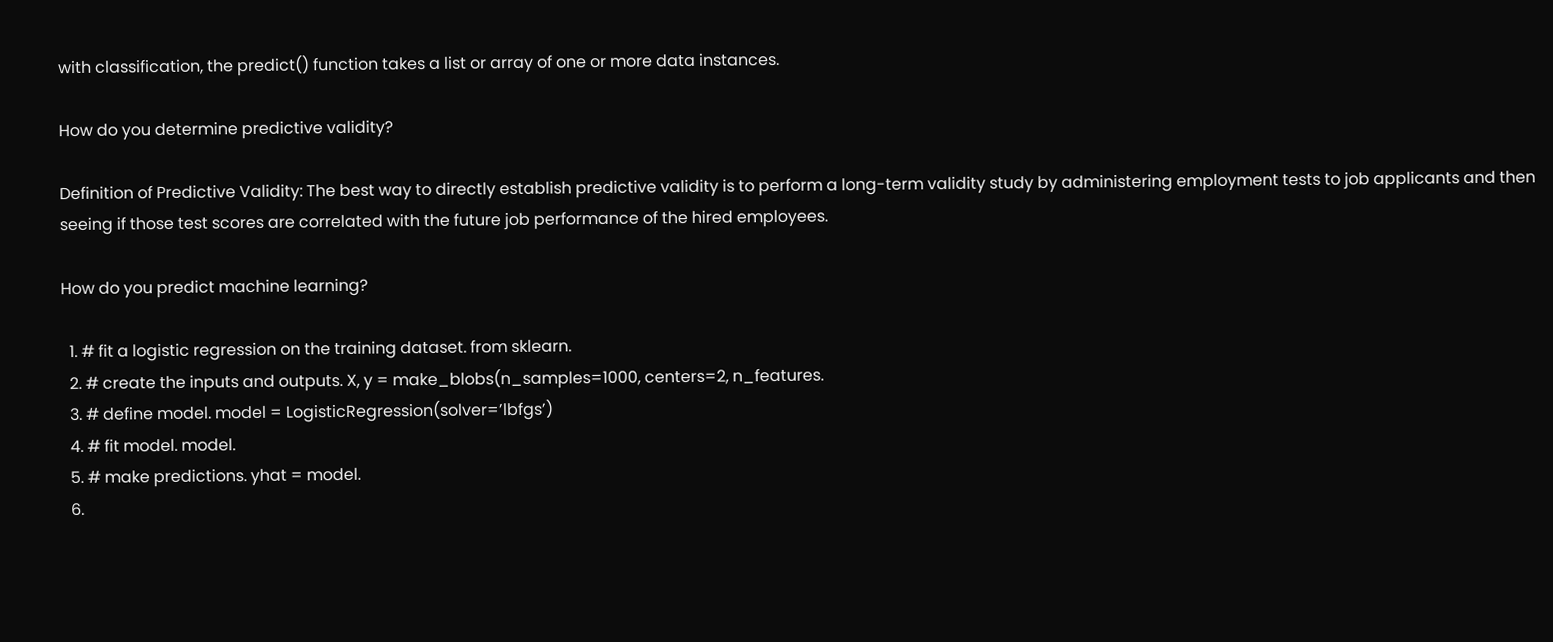with classification, the predict() function takes a list or array of one or more data instances.

How do you determine predictive validity?

Definition of Predictive Validity: The best way to directly establish predictive validity is to perform a long-term validity study by administering employment tests to job applicants and then seeing if those test scores are correlated with the future job performance of the hired employees.

How do you predict machine learning?

  1. # fit a logistic regression on the training dataset. from sklearn.
  2. # create the inputs and outputs. X, y = make_blobs(n_samples=1000, centers=2, n_features.
  3. # define model. model = LogisticRegression(solver=’lbfgs’)
  4. # fit model. model.
  5. # make predictions. yhat = model.
  6.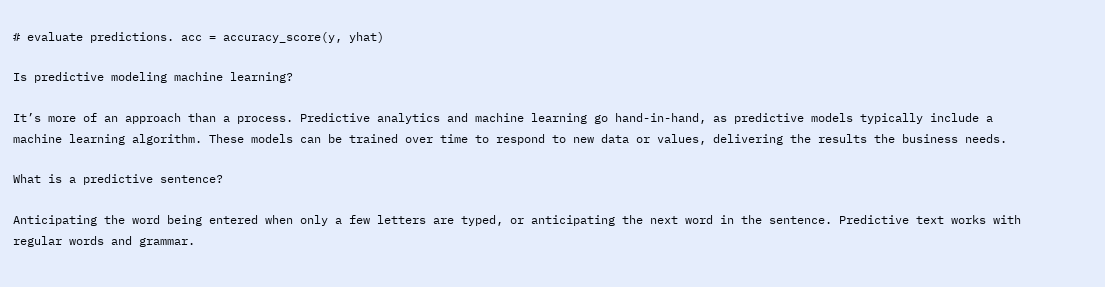# evaluate predictions. acc = accuracy_score(y, yhat)

Is predictive modeling machine learning?

It’s more of an approach than a process. Predictive analytics and machine learning go hand-in-hand, as predictive models typically include a machine learning algorithm. These models can be trained over time to respond to new data or values, delivering the results the business needs.

What is a predictive sentence?

Anticipating the word being entered when only a few letters are typed, or anticipating the next word in the sentence. Predictive text works with regular words and grammar.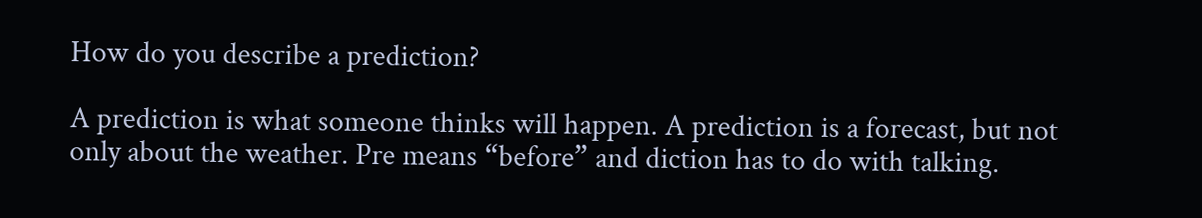How do you describe a prediction?

A prediction is what someone thinks will happen. A prediction is a forecast, but not only about the weather. Pre means “before” and diction has to do with talking.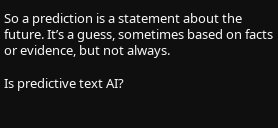So a prediction is a statement about the future. It’s a guess, sometimes based on facts or evidence, but not always.

Is predictive text AI?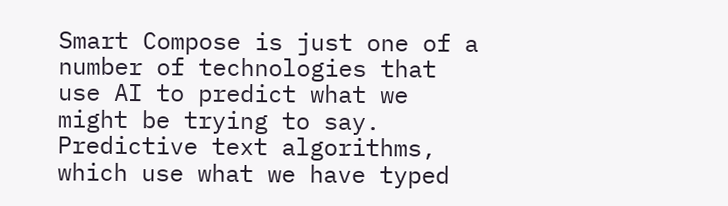Smart Compose is just one of a number of technologies that use AI to predict what we might be trying to say. Predictive text algorithms, which use what we have typed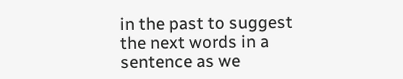in the past to suggest the next words in a sentence as we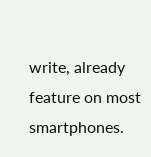write, already feature on most smartphones.